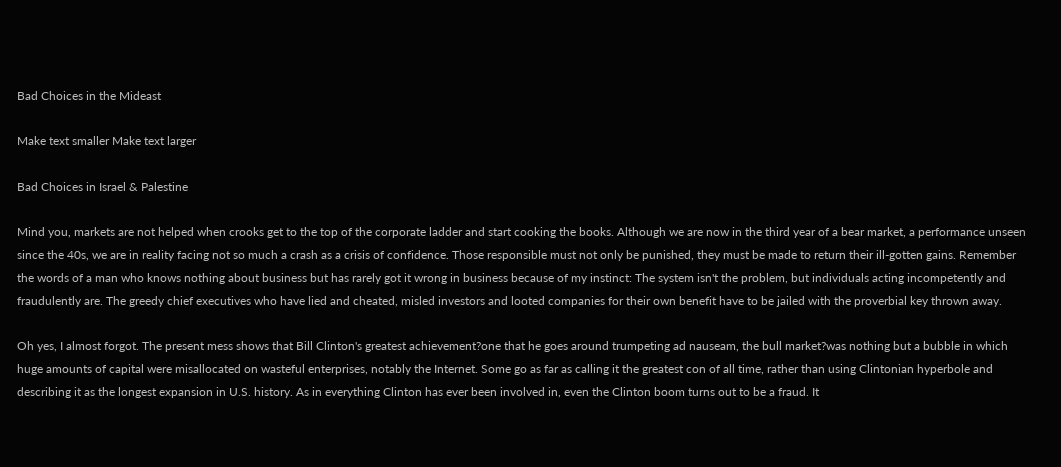Bad Choices in the Mideast

Make text smaller Make text larger

Bad Choices in Israel & Palestine

Mind you, markets are not helped when crooks get to the top of the corporate ladder and start cooking the books. Although we are now in the third year of a bear market, a performance unseen since the 40s, we are in reality facing not so much a crash as a crisis of confidence. Those responsible must not only be punished, they must be made to return their ill-gotten gains. Remember the words of a man who knows nothing about business but has rarely got it wrong in business because of my instinct: The system isn't the problem, but individuals acting incompetently and fraudulently are. The greedy chief executives who have lied and cheated, misled investors and looted companies for their own benefit have to be jailed with the proverbial key thrown away.

Oh yes, I almost forgot. The present mess shows that Bill Clinton's greatest achievement?one that he goes around trumpeting ad nauseam, the bull market?was nothing but a bubble in which huge amounts of capital were misallocated on wasteful enterprises, notably the Internet. Some go as far as calling it the greatest con of all time, rather than using Clintonian hyperbole and describing it as the longest expansion in U.S. history. As in everything Clinton has ever been involved in, even the Clinton boom turns out to be a fraud. It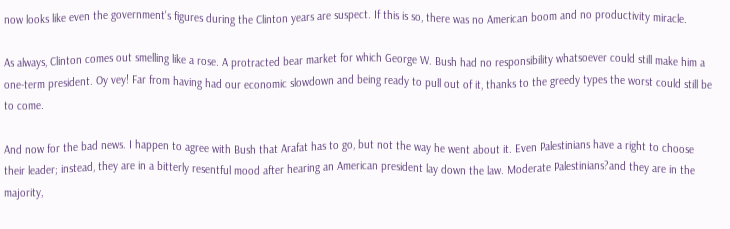now looks like even the government's figures during the Clinton years are suspect. If this is so, there was no American boom and no productivity miracle.

As always, Clinton comes out smelling like a rose. A protracted bear market for which George W. Bush had no responsibility whatsoever could still make him a one-term president. Oy vey! Far from having had our economic slowdown and being ready to pull out of it, thanks to the greedy types the worst could still be to come.

And now for the bad news. I happen to agree with Bush that Arafat has to go, but not the way he went about it. Even Palestinians have a right to choose their leader; instead, they are in a bitterly resentful mood after hearing an American president lay down the law. Moderate Palestinians?and they are in the majority,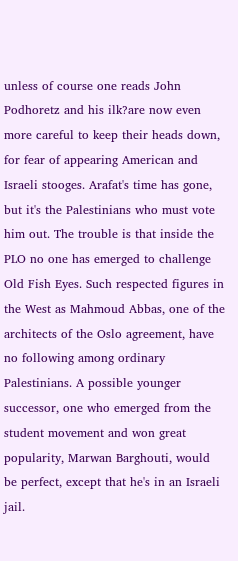unless of course one reads John Podhoretz and his ilk?are now even more careful to keep their heads down, for fear of appearing American and Israeli stooges. Arafat's time has gone, but it's the Palestinians who must vote him out. The trouble is that inside the PLO no one has emerged to challenge Old Fish Eyes. Such respected figures in the West as Mahmoud Abbas, one of the architects of the Oslo agreement, have no following among ordinary Palestinians. A possible younger successor, one who emerged from the student movement and won great popularity, Marwan Barghouti, would be perfect, except that he's in an Israeli jail.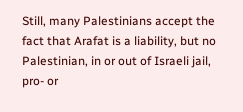Still, many Palestinians accept the fact that Arafat is a liability, but no Palestinian, in or out of Israeli jail, pro- or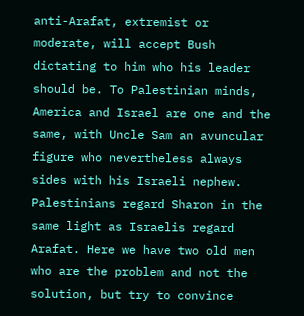anti-Arafat, extremist or moderate, will accept Bush dictating to him who his leader should be. To Palestinian minds, America and Israel are one and the same, with Uncle Sam an avuncular figure who nevertheless always sides with his Israeli nephew. Palestinians regard Sharon in the same light as Israelis regard Arafat. Here we have two old men who are the problem and not the solution, but try to convince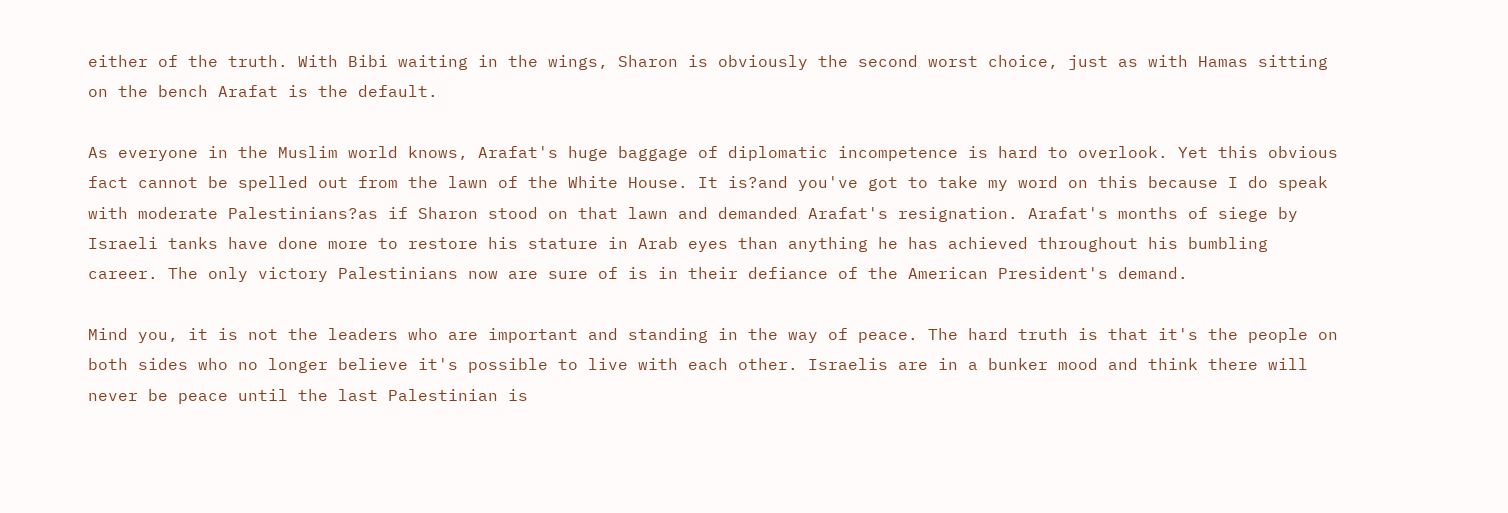either of the truth. With Bibi waiting in the wings, Sharon is obviously the second worst choice, just as with Hamas sitting on the bench Arafat is the default.

As everyone in the Muslim world knows, Arafat's huge baggage of diplomatic incompetence is hard to overlook. Yet this obvious fact cannot be spelled out from the lawn of the White House. It is?and you've got to take my word on this because I do speak with moderate Palestinians?as if Sharon stood on that lawn and demanded Arafat's resignation. Arafat's months of siege by Israeli tanks have done more to restore his stature in Arab eyes than anything he has achieved throughout his bumbling career. The only victory Palestinians now are sure of is in their defiance of the American President's demand.

Mind you, it is not the leaders who are important and standing in the way of peace. The hard truth is that it's the people on both sides who no longer believe it's possible to live with each other. Israelis are in a bunker mood and think there will never be peace until the last Palestinian is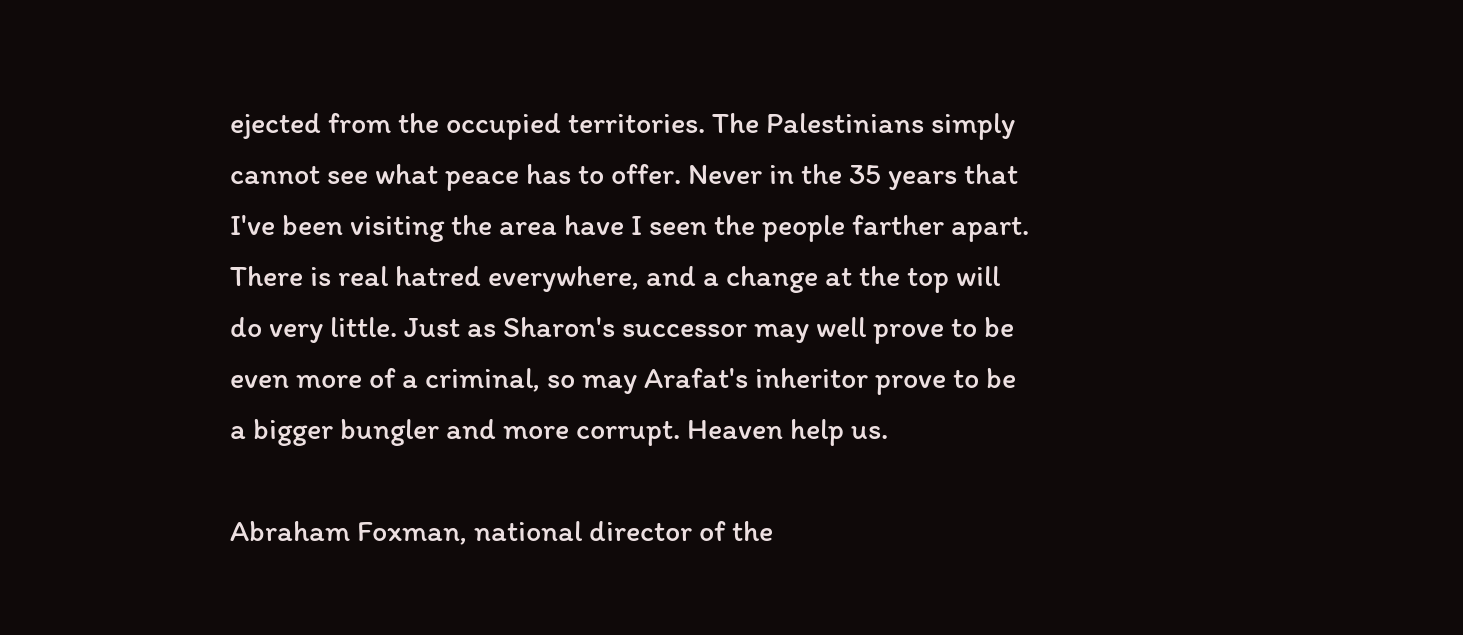ejected from the occupied territories. The Palestinians simply cannot see what peace has to offer. Never in the 35 years that I've been visiting the area have I seen the people farther apart. There is real hatred everywhere, and a change at the top will do very little. Just as Sharon's successor may well prove to be even more of a criminal, so may Arafat's inheritor prove to be a bigger bungler and more corrupt. Heaven help us.

Abraham Foxman, national director of the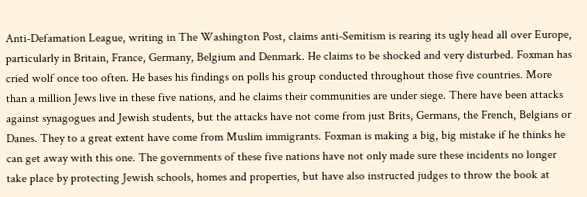Anti-Defamation League, writing in The Washington Post, claims anti-Semitism is rearing its ugly head all over Europe, particularly in Britain, France, Germany, Belgium and Denmark. He claims to be shocked and very disturbed. Foxman has cried wolf once too often. He bases his findings on polls his group conducted throughout those five countries. More than a million Jews live in these five nations, and he claims their communities are under siege. There have been attacks against synagogues and Jewish students, but the attacks have not come from just Brits, Germans, the French, Belgians or Danes. They to a great extent have come from Muslim immigrants. Foxman is making a big, big mistake if he thinks he can get away with this one. The governments of these five nations have not only made sure these incidents no longer take place by protecting Jewish schools, homes and properties, but have also instructed judges to throw the book at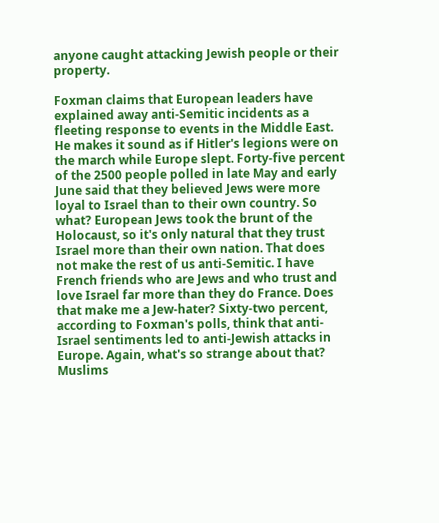anyone caught attacking Jewish people or their property.

Foxman claims that European leaders have explained away anti-Semitic incidents as a fleeting response to events in the Middle East. He makes it sound as if Hitler's legions were on the march while Europe slept. Forty-five percent of the 2500 people polled in late May and early June said that they believed Jews were more loyal to Israel than to their own country. So what? European Jews took the brunt of the Holocaust, so it's only natural that they trust Israel more than their own nation. That does not make the rest of us anti-Semitic. I have French friends who are Jews and who trust and love Israel far more than they do France. Does that make me a Jew-hater? Sixty-two percent, according to Foxman's polls, think that anti-Israel sentiments led to anti-Jewish attacks in Europe. Again, what's so strange about that? Muslims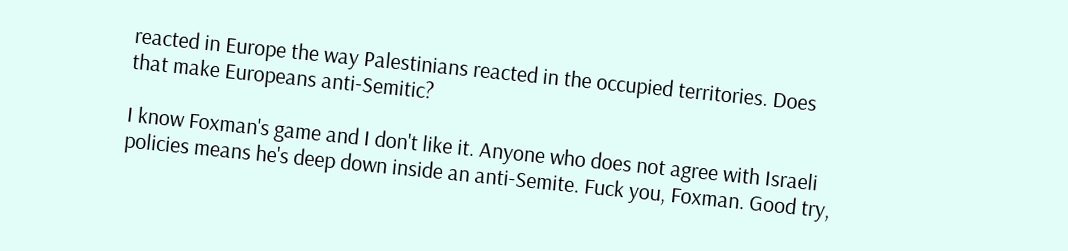reacted in Europe the way Palestinians reacted in the occupied territories. Does that make Europeans anti-Semitic?

I know Foxman's game and I don't like it. Anyone who does not agree with Israeli policies means he's deep down inside an anti-Semite. Fuck you, Foxman. Good try,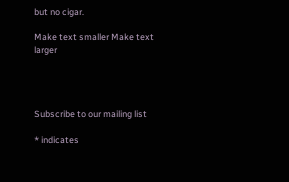but no cigar.

Make text smaller Make text larger




Subscribe to our mailing list

* indicates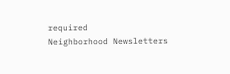required
Neighborhood Newsletters